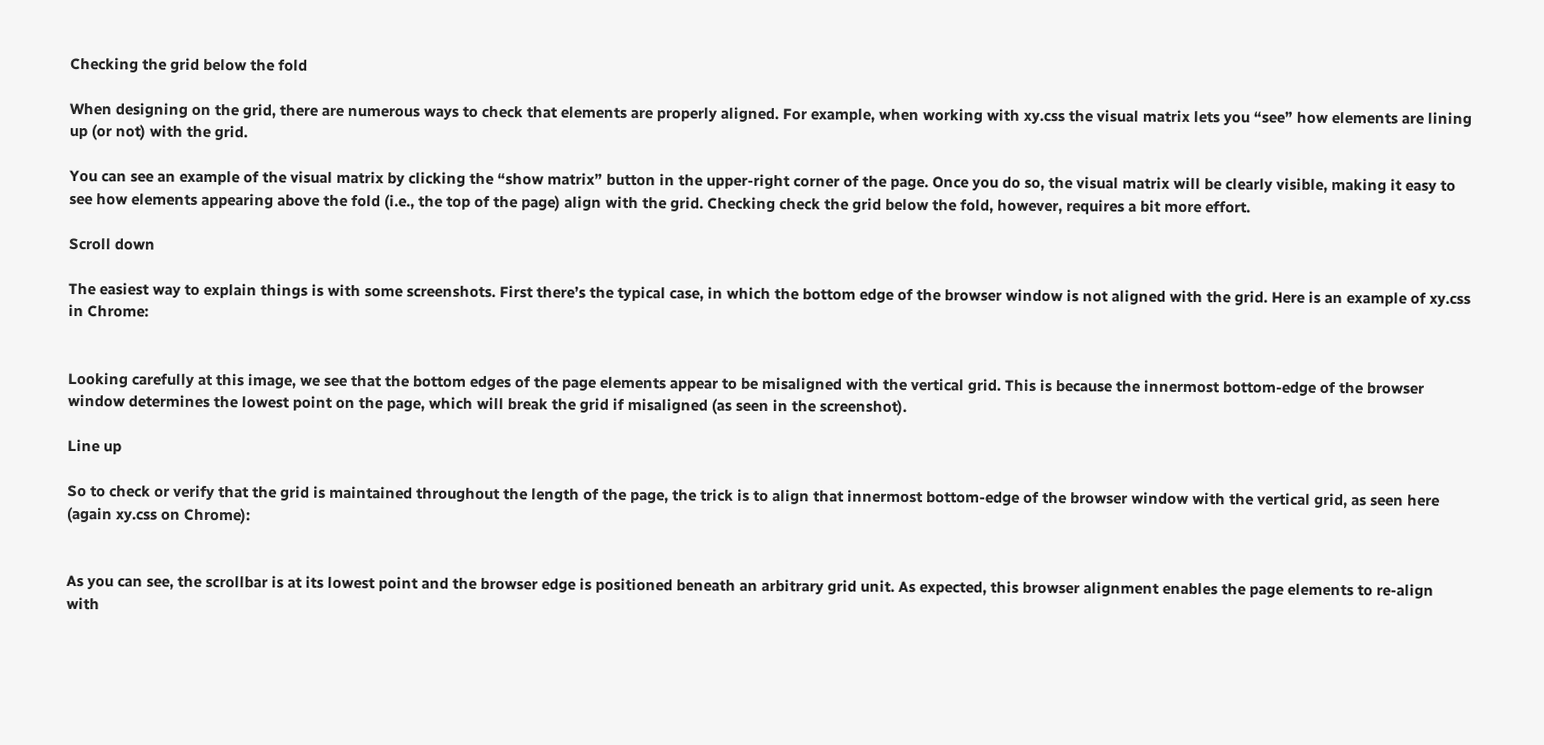Checking the grid below the fold

When designing on the grid, there are numerous ways to check that elements are properly aligned. For example, when working with xy.css the visual matrix lets you “see” how elements are lining up (or not) with the grid.

You can see an example of the visual matrix by clicking the “show matrix” button in the upper-right corner of the page. Once you do so, the visual matrix will be clearly visible, making it easy to see how elements appearing above the fold (i.e., the top of the page) align with the grid. Checking check the grid below the fold, however, requires a bit more effort.

Scroll down

The easiest way to explain things is with some screenshots. First there’s the typical case, in which the bottom edge of the browser window is not aligned with the grid. Here is an example of xy.css in Chrome:


Looking carefully at this image, we see that the bottom edges of the page elements appear to be misaligned with the vertical grid. This is because the innermost bottom-edge of the browser window determines the lowest point on the page, which will break the grid if misaligned (as seen in the screenshot).

Line up

So to check or verify that the grid is maintained throughout the length of the page, the trick is to align that innermost bottom-edge of the browser window with the vertical grid, as seen here (again xy.css on Chrome):


As you can see, the scrollbar is at its lowest point and the browser edge is positioned beneath an arbitrary grid unit. As expected, this browser alignment enables the page elements to re-align with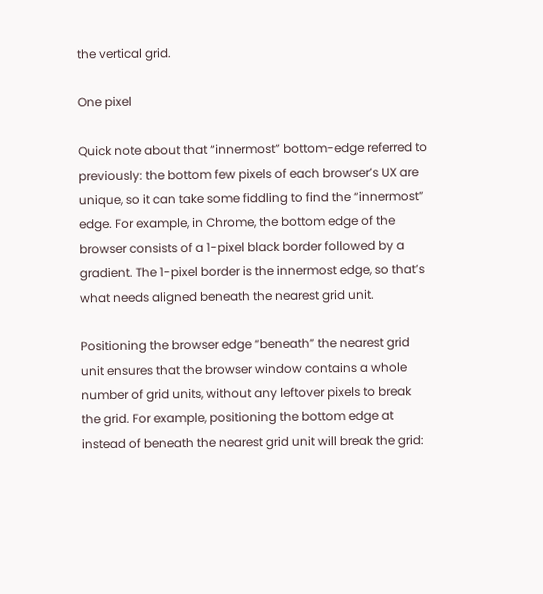the vertical grid.

One pixel

Quick note about that “innermost” bottom-edge referred to previously: the bottom few pixels of each browser’s UX are unique, so it can take some fiddling to find the “innermost” edge. For example, in Chrome, the bottom edge of the browser consists of a 1-pixel black border followed by a gradient. The 1-pixel border is the innermost edge, so that’s what needs aligned beneath the nearest grid unit.

Positioning the browser edge “beneath” the nearest grid unit ensures that the browser window contains a whole number of grid units, without any leftover pixels to break the grid. For example, positioning the bottom edge at instead of beneath the nearest grid unit will break the grid: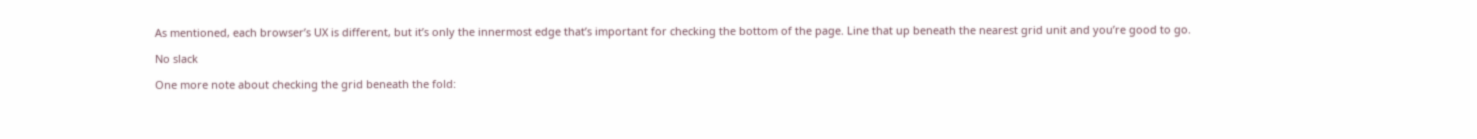As mentioned, each browser’s UX is different, but it’s only the innermost edge that’s important for checking the bottom of the page. Line that up beneath the nearest grid unit and you’re good to go.

No slack

One more note about checking the grid beneath the fold: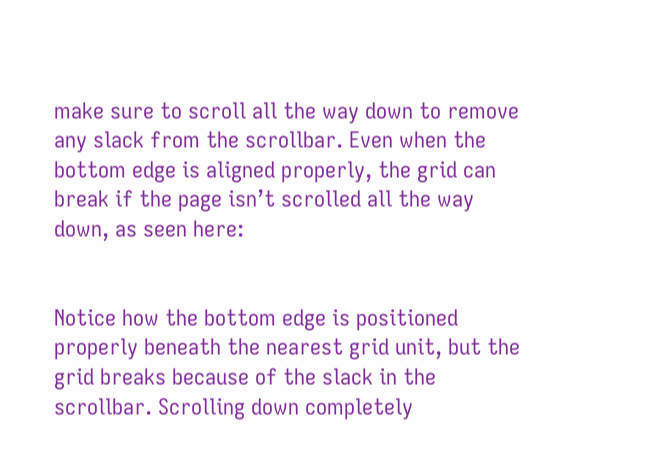make sure to scroll all the way down to remove any slack from the scrollbar. Even when the bottom edge is aligned properly, the grid can break if the page isn’t scrolled all the way down, as seen here:


Notice how the bottom edge is positioned properly beneath the nearest grid unit, but the grid breaks because of the slack in the scrollbar. Scrolling down completely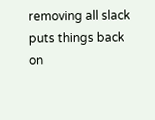removing all slack puts things back on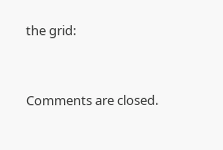the grid:



Comments are closed.